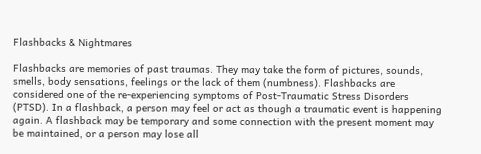Flashbacks & Nightmares

Flashbacks are memories of past traumas. They may take the form of pictures, sounds, smells, body sensations, feelings or the lack of them (numbness). Flashbacks are considered one of the re-experiencing symptoms of Post-Traumatic Stress Disorders (PTSD). In a flashback, a person may feel or act as though a traumatic event is happening again. A flashback may be temporary and some connection with the present moment may be maintained, or a person may lose all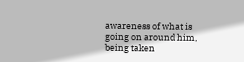awareness of what is going on around him, being taken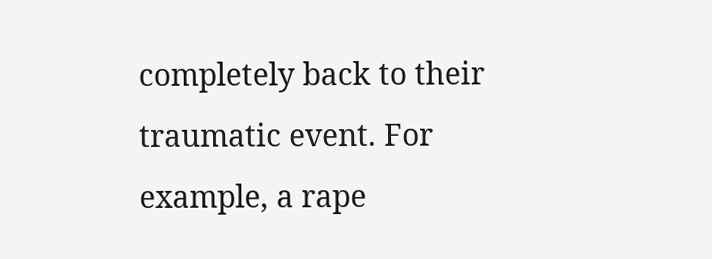completely back to their traumatic event. For example, a rape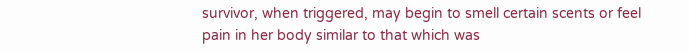survivor, when triggered, may begin to smell certain scents or feel pain in her body similar to that which was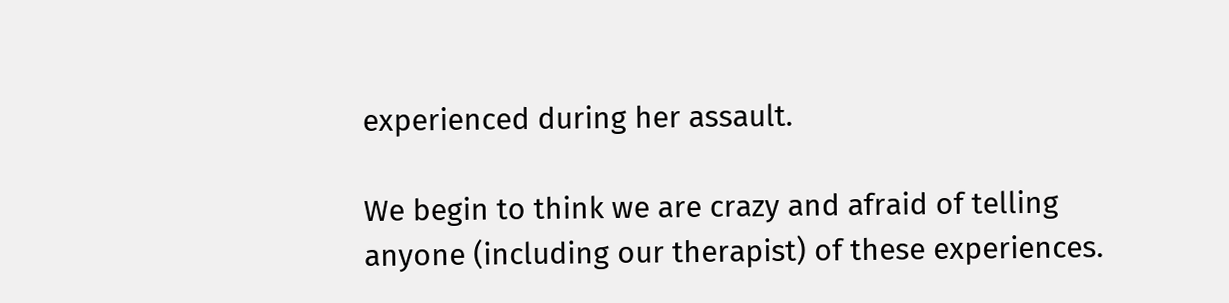experienced during her assault.

We begin to think we are crazy and afraid of telling anyone (including our therapist) of these experiences.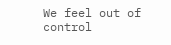We feel out of control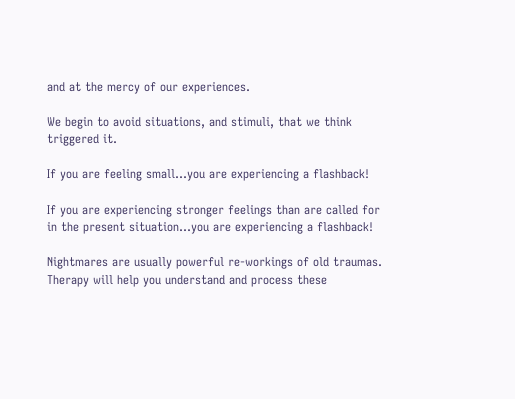and at the mercy of our experiences.

We begin to avoid situations, and stimuli, that we think triggered it.

If you are feeling small…you are experiencing a flashback!

If you are experiencing stronger feelings than are called for in the present situation…you are experiencing a flashback!

Nightmares are usually powerful re-workings of old traumas. Therapy will help you understand and process these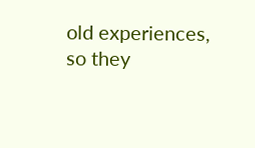old experiences, so they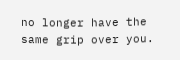no longer have the same grip over you.